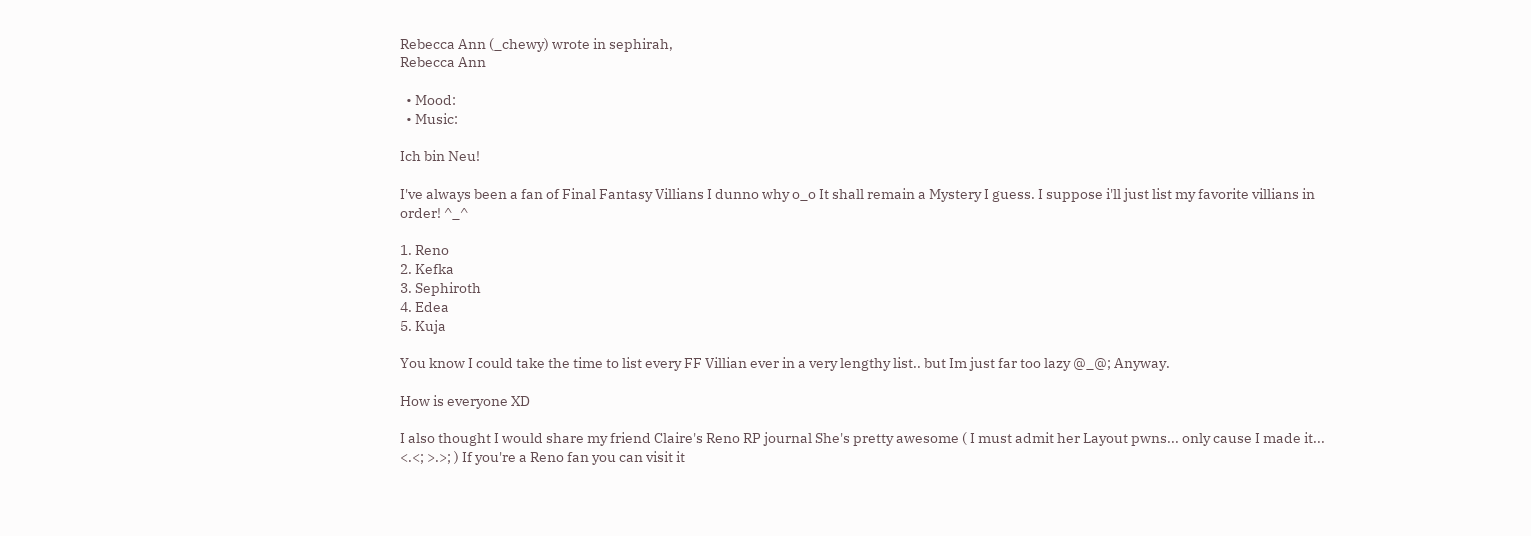Rebecca Ann (_chewy) wrote in sephirah,
Rebecca Ann

  • Mood:
  • Music:

Ich bin Neu!

I've always been a fan of Final Fantasy Villians I dunno why o_o It shall remain a Mystery I guess. I suppose i'll just list my favorite villians in order! ^_^

1. Reno
2. Kefka
3. Sephiroth
4. Edea
5. Kuja

You know I could take the time to list every FF Villian ever in a very lengthy list.. but Im just far too lazy @_@; Anyway.

How is everyone XD

I also thought I would share my friend Claire's Reno RP journal She's pretty awesome ( I must admit her Layout pwns... only cause I made it... <.<; >.>; ) If you're a Reno fan you can visit it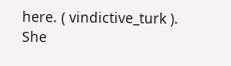here. ( vindictive_turk ). She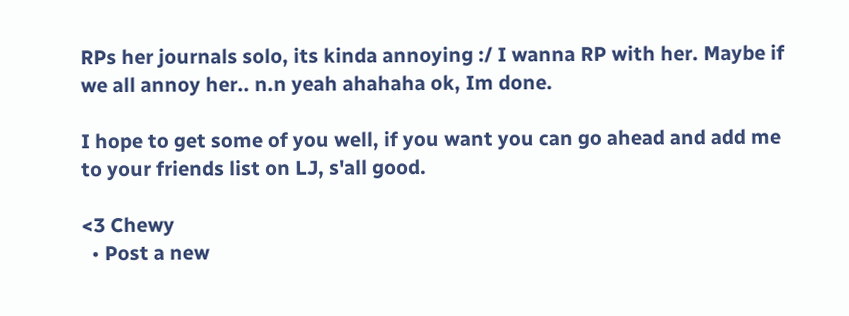RPs her journals solo, its kinda annoying :/ I wanna RP with her. Maybe if we all annoy her.. n.n yeah ahahaha ok, Im done.

I hope to get some of you well, if you want you can go ahead and add me to your friends list on LJ, s'all good.

<3 Chewy
  • Post a new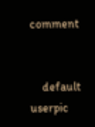comment


    default userpic